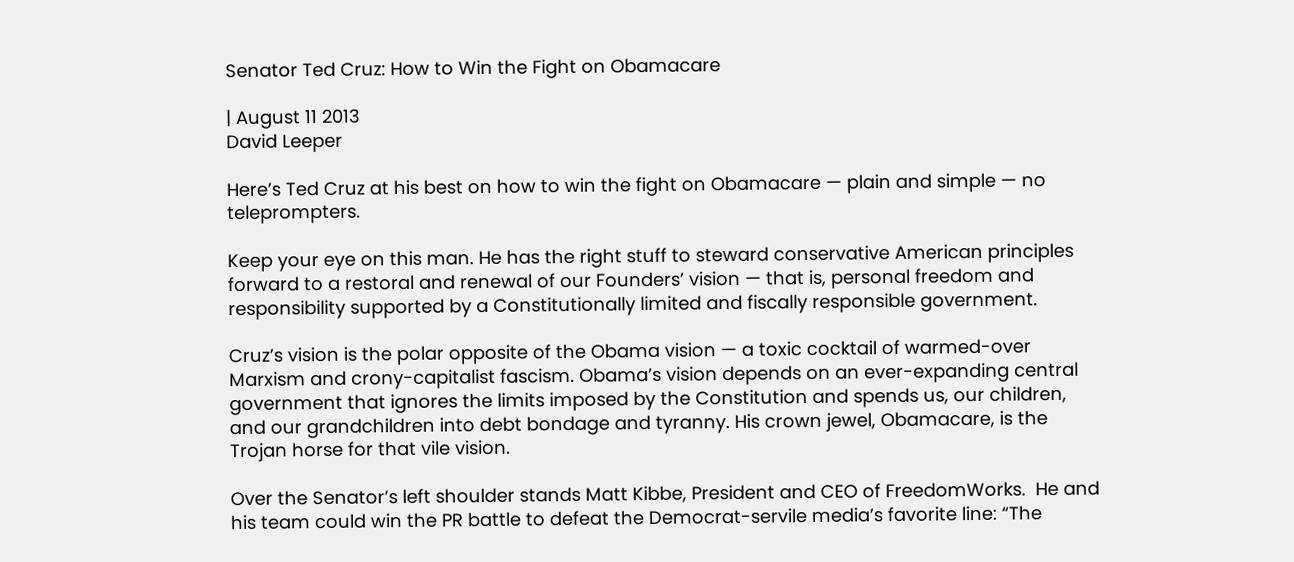Senator Ted Cruz: How to Win the Fight on Obamacare

| August 11 2013
David Leeper

Here’s Ted Cruz at his best on how to win the fight on Obamacare — plain and simple — no teleprompters.

Keep your eye on this man. He has the right stuff to steward conservative American principles forward to a restoral and renewal of our Founders’ vision — that is, personal freedom and responsibility supported by a Constitutionally limited and fiscally responsible government.

Cruz’s vision is the polar opposite of the Obama vision — a toxic cocktail of warmed-over Marxism and crony-capitalist fascism. Obama’s vision depends on an ever-expanding central government that ignores the limits imposed by the Constitution and spends us, our children, and our grandchildren into debt bondage and tyranny. His crown jewel, Obamacare, is the Trojan horse for that vile vision.

Over the Senator’s left shoulder stands Matt Kibbe, President and CEO of FreedomWorks.  He and his team could win the PR battle to defeat the Democrat-servile media’s favorite line: “The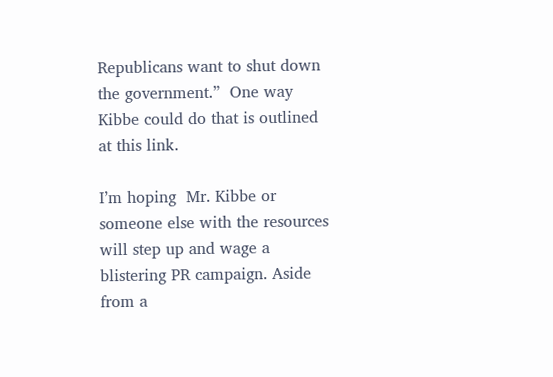Republicans want to shut down the government.”  One way Kibbe could do that is outlined at this link.

I’m hoping  Mr. Kibbe or someone else with the resources will step up and wage a blistering PR campaign. Aside from a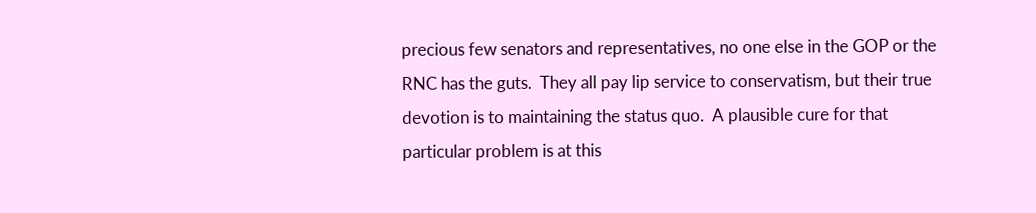precious few senators and representatives, no one else in the GOP or the RNC has the guts.  They all pay lip service to conservatism, but their true devotion is to maintaining the status quo.  A plausible cure for that  particular problem is at this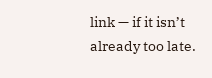link — if it isn’t already too late.